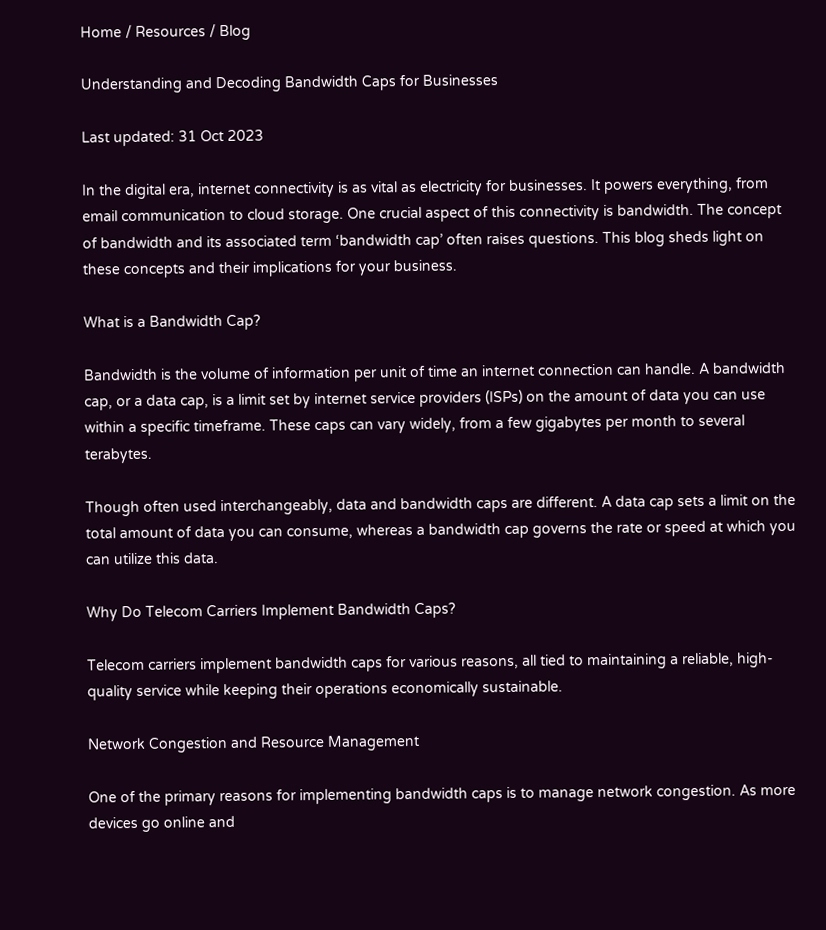Home / Resources / Blog

Understanding and Decoding Bandwidth Caps for Businesses

Last updated: 31 Oct 2023

In the digital era, internet connectivity is as vital as electricity for businesses. It powers everything, from email communication to cloud storage. One crucial aspect of this connectivity is bandwidth. The concept of bandwidth and its associated term ‘bandwidth cap’ often raises questions. This blog sheds light on these concepts and their implications for your business.

What is a Bandwidth Cap?

Bandwidth is the volume of information per unit of time an internet connection can handle. A bandwidth cap, or a data cap, is a limit set by internet service providers (ISPs) on the amount of data you can use within a specific timeframe. These caps can vary widely, from a few gigabytes per month to several terabytes.

Though often used interchangeably, data and bandwidth caps are different. A data cap sets a limit on the total amount of data you can consume, whereas a bandwidth cap governs the rate or speed at which you can utilize this data.

Why Do Telecom Carriers Implement Bandwidth Caps?

Telecom carriers implement bandwidth caps for various reasons, all tied to maintaining a reliable, high-quality service while keeping their operations economically sustainable.

Network Congestion and Resource Management

One of the primary reasons for implementing bandwidth caps is to manage network congestion. As more devices go online and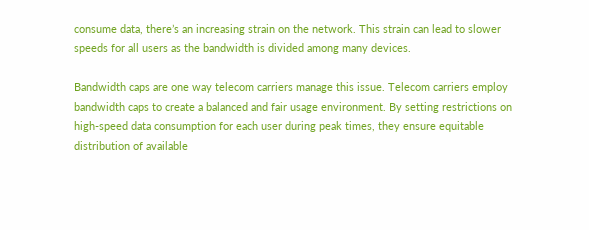consume data, there’s an increasing strain on the network. This strain can lead to slower speeds for all users as the bandwidth is divided among many devices.

Bandwidth caps are one way telecom carriers manage this issue. Telecom carriers employ bandwidth caps to create a balanced and fair usage environment. By setting restrictions on high-speed data consumption for each user during peak times, they ensure equitable distribution of available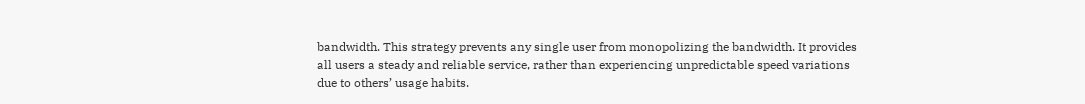bandwidth. This strategy prevents any single user from monopolizing the bandwidth. It provides all users a steady and reliable service, rather than experiencing unpredictable speed variations due to others’ usage habits.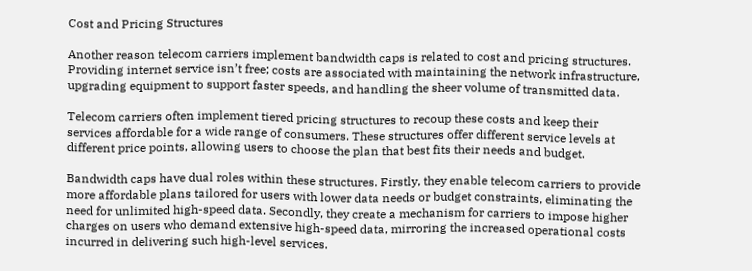Cost and Pricing Structures

Another reason telecom carriers implement bandwidth caps is related to cost and pricing structures. Providing internet service isn’t free; costs are associated with maintaining the network infrastructure, upgrading equipment to support faster speeds, and handling the sheer volume of transmitted data.

Telecom carriers often implement tiered pricing structures to recoup these costs and keep their services affordable for a wide range of consumers. These structures offer different service levels at different price points, allowing users to choose the plan that best fits their needs and budget.

Bandwidth caps have dual roles within these structures. Firstly, they enable telecom carriers to provide more affordable plans tailored for users with lower data needs or budget constraints, eliminating the need for unlimited high-speed data. Secondly, they create a mechanism for carriers to impose higher charges on users who demand extensive high-speed data, mirroring the increased operational costs incurred in delivering such high-level services.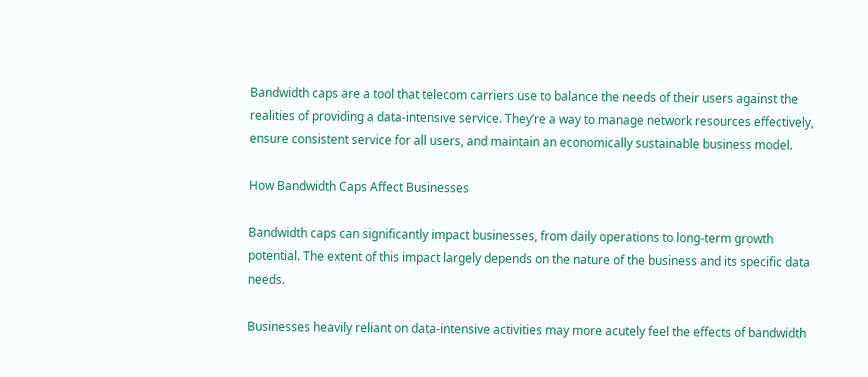Bandwidth caps are a tool that telecom carriers use to balance the needs of their users against the realities of providing a data-intensive service. They’re a way to manage network resources effectively, ensure consistent service for all users, and maintain an economically sustainable business model.

How Bandwidth Caps Affect Businesses

Bandwidth caps can significantly impact businesses, from daily operations to long-term growth potential. The extent of this impact largely depends on the nature of the business and its specific data needs.

Businesses heavily reliant on data-intensive activities may more acutely feel the effects of bandwidth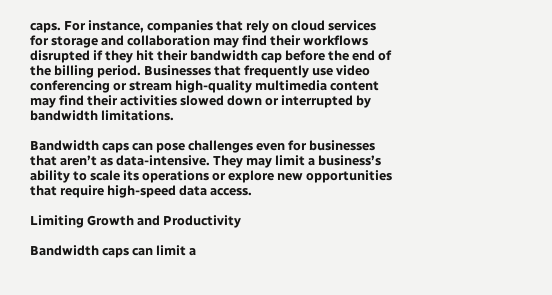caps. For instance, companies that rely on cloud services for storage and collaboration may find their workflows disrupted if they hit their bandwidth cap before the end of the billing period. Businesses that frequently use video conferencing or stream high-quality multimedia content may find their activities slowed down or interrupted by bandwidth limitations.

Bandwidth caps can pose challenges even for businesses that aren’t as data-intensive. They may limit a business’s ability to scale its operations or explore new opportunities that require high-speed data access.

Limiting Growth and Productivity

Bandwidth caps can limit a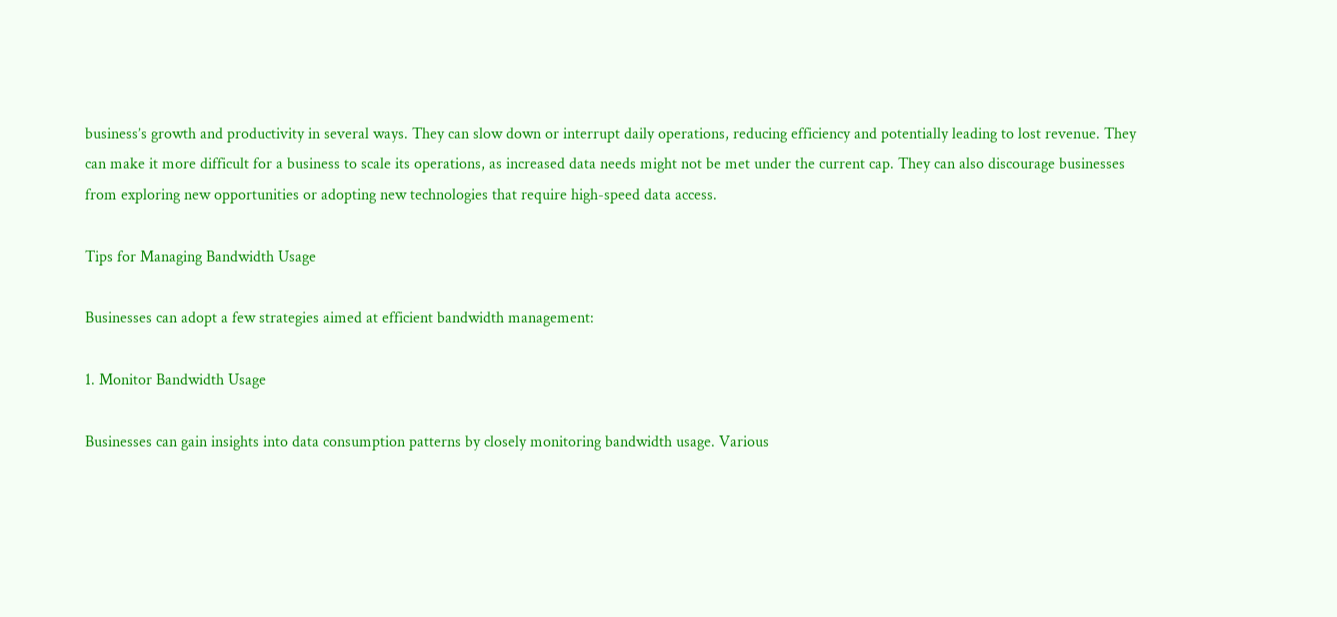business’s growth and productivity in several ways. They can slow down or interrupt daily operations, reducing efficiency and potentially leading to lost revenue. They can make it more difficult for a business to scale its operations, as increased data needs might not be met under the current cap. They can also discourage businesses from exploring new opportunities or adopting new technologies that require high-speed data access.

Tips for Managing Bandwidth Usage

Businesses can adopt a few strategies aimed at efficient bandwidth management:

1. Monitor Bandwidth Usage

Businesses can gain insights into data consumption patterns by closely monitoring bandwidth usage. Various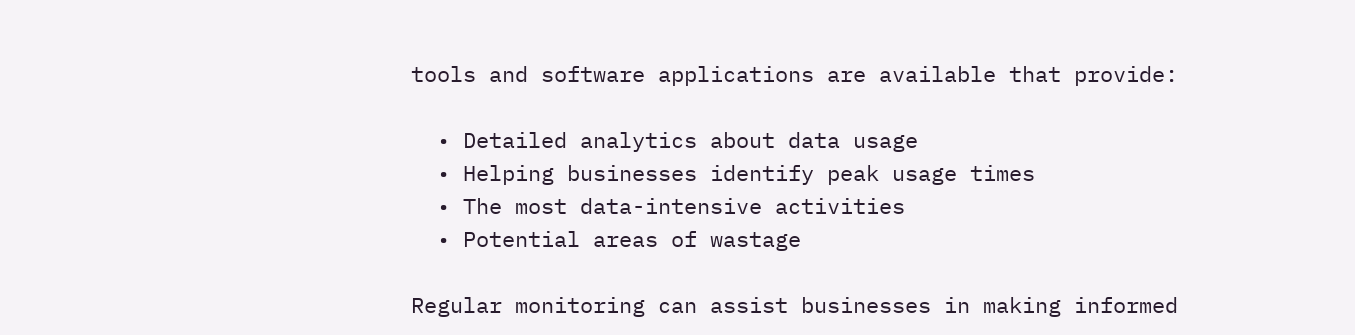tools and software applications are available that provide:

  • Detailed analytics about data usage
  • Helping businesses identify peak usage times
  • The most data-intensive activities
  • Potential areas of wastage

Regular monitoring can assist businesses in making informed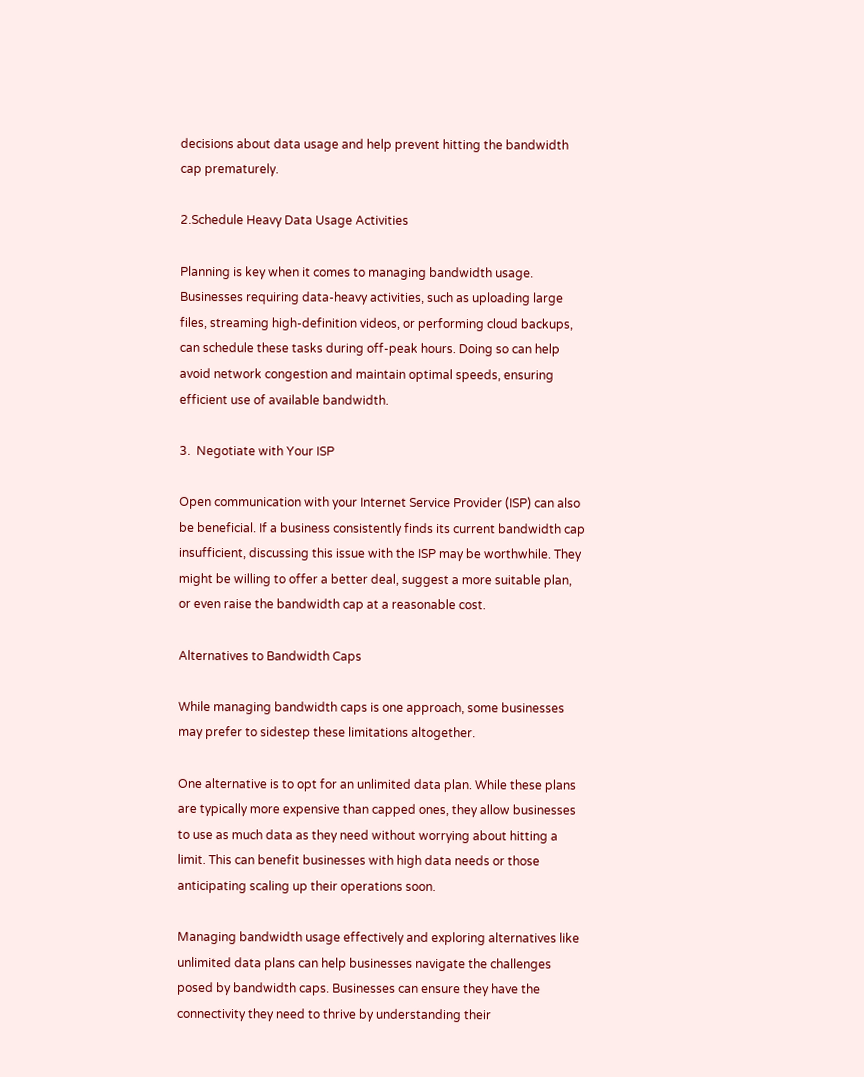decisions about data usage and help prevent hitting the bandwidth cap prematurely.

2.Schedule Heavy Data Usage Activities

Planning is key when it comes to managing bandwidth usage. Businesses requiring data-heavy activities, such as uploading large files, streaming high-definition videos, or performing cloud backups, can schedule these tasks during off-peak hours. Doing so can help avoid network congestion and maintain optimal speeds, ensuring efficient use of available bandwidth.

3.  Negotiate with Your ISP

Open communication with your Internet Service Provider (ISP) can also be beneficial. If a business consistently finds its current bandwidth cap insufficient, discussing this issue with the ISP may be worthwhile. They might be willing to offer a better deal, suggest a more suitable plan, or even raise the bandwidth cap at a reasonable cost.

Alternatives to Bandwidth Caps

While managing bandwidth caps is one approach, some businesses may prefer to sidestep these limitations altogether.

One alternative is to opt for an unlimited data plan. While these plans are typically more expensive than capped ones, they allow businesses to use as much data as they need without worrying about hitting a limit. This can benefit businesses with high data needs or those anticipating scaling up their operations soon.

Managing bandwidth usage effectively and exploring alternatives like unlimited data plans can help businesses navigate the challenges posed by bandwidth caps. Businesses can ensure they have the connectivity they need to thrive by understanding their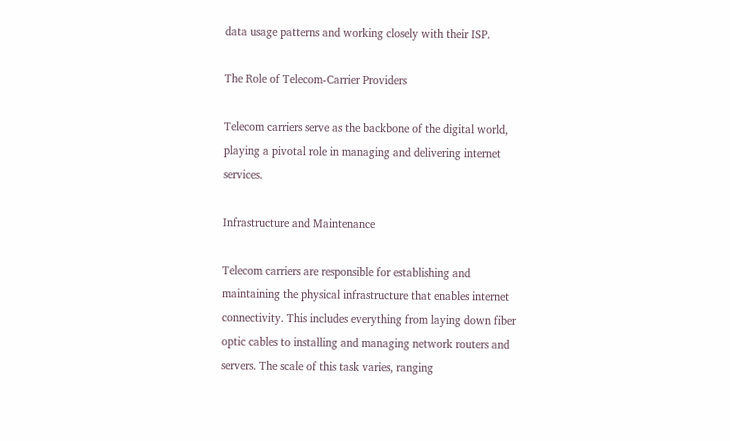data usage patterns and working closely with their ISP.

The Role of Telecom-Carrier Providers

Telecom carriers serve as the backbone of the digital world, playing a pivotal role in managing and delivering internet services.

Infrastructure and Maintenance

Telecom carriers are responsible for establishing and maintaining the physical infrastructure that enables internet connectivity. This includes everything from laying down fiber optic cables to installing and managing network routers and servers. The scale of this task varies, ranging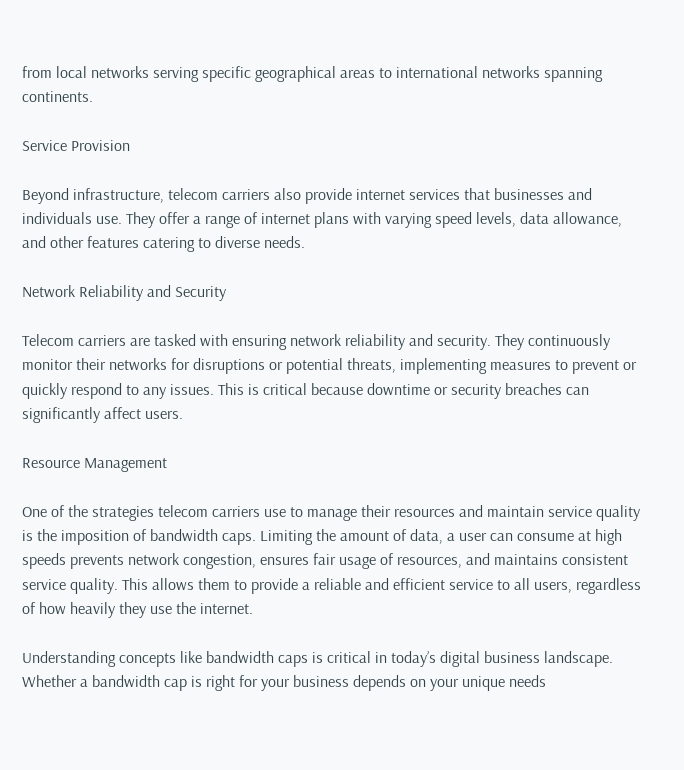from local networks serving specific geographical areas to international networks spanning continents.

Service Provision

Beyond infrastructure, telecom carriers also provide internet services that businesses and individuals use. They offer a range of internet plans with varying speed levels, data allowance, and other features catering to diverse needs.

Network Reliability and Security

Telecom carriers are tasked with ensuring network reliability and security. They continuously monitor their networks for disruptions or potential threats, implementing measures to prevent or quickly respond to any issues. This is critical because downtime or security breaches can significantly affect users.

Resource Management

One of the strategies telecom carriers use to manage their resources and maintain service quality is the imposition of bandwidth caps. Limiting the amount of data, a user can consume at high speeds prevents network congestion, ensures fair usage of resources, and maintains consistent service quality. This allows them to provide a reliable and efficient service to all users, regardless of how heavily they use the internet.

Understanding concepts like bandwidth caps is critical in today’s digital business landscape. Whether a bandwidth cap is right for your business depends on your unique needs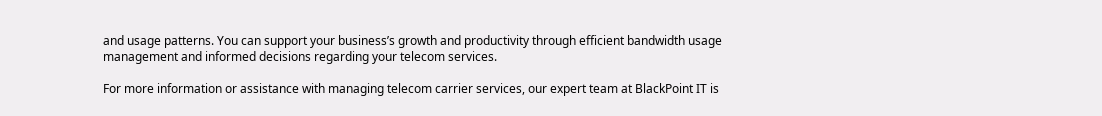and usage patterns. You can support your business’s growth and productivity through efficient bandwidth usage management and informed decisions regarding your telecom services.

For more information or assistance with managing telecom carrier services, our expert team at BlackPoint IT is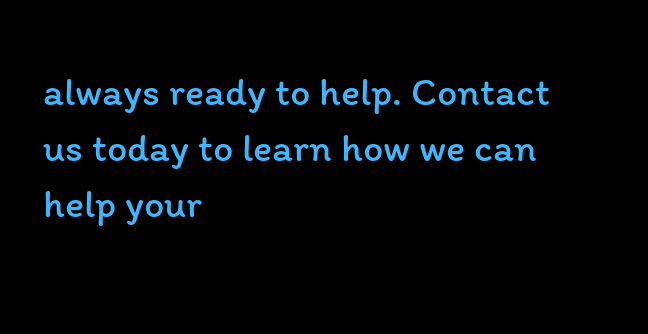always ready to help. Contact us today to learn how we can help your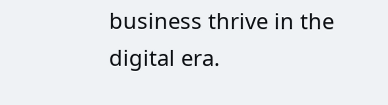business thrive in the digital era.